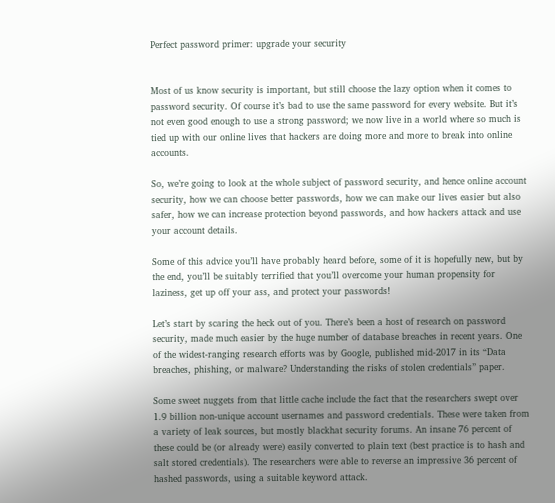Perfect password primer: upgrade your security


Most of us know security is important, but still choose the lazy option when it comes to password security. Of course it’s bad to use the same password for every website. But it’s not even good enough to use a strong password; we now live in a world where so much is tied up with our online lives that hackers are doing more and more to break into online accounts.

So, we’re going to look at the whole subject of password security, and hence online account security, how we can choose better passwords, how we can make our lives easier but also safer, how we can increase protection beyond passwords, and how hackers attack and use your account details.

Some of this advice you’ll have probably heard before, some of it is hopefully new, but by the end, you’ll be suitably terrified that you’ll overcome your human propensity for laziness, get up off your ass, and protect your passwords!

Let’s start by scaring the heck out of you. There’s been a host of research on password security, made much easier by the huge number of database breaches in recent years. One of the widest-ranging research efforts was by Google, published mid-2017 in its “Data breaches, phishing, or malware? Understanding the risks of stolen credentials” paper.

Some sweet nuggets from that little cache include the fact that the researchers swept over 1.9 billion non-unique account usernames and password credentials. These were taken from a variety of leak sources, but mostly blackhat security forums. An insane 76 percent of these could be (or already were) easily converted to plain text (best practice is to hash and salt stored credentials). The researchers were able to reverse an impressive 36 percent of hashed passwords, using a suitable keyword attack.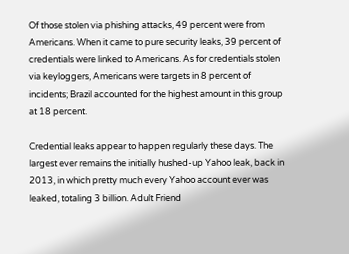Of those stolen via phishing attacks, 49 percent were from Americans. When it came to pure security leaks, 39 percent of credentials were linked to Americans. As for credentials stolen via keyloggers, Americans were targets in 8 percent of incidents; Brazil accounted for the highest amount in this group at 18 percent.

Credential leaks appear to happen regularly these days. The largest ever remains the initially hushed-up Yahoo leak, back in 2013, in which pretty much every Yahoo account ever was leaked, totaling 3 billion. Adult Friend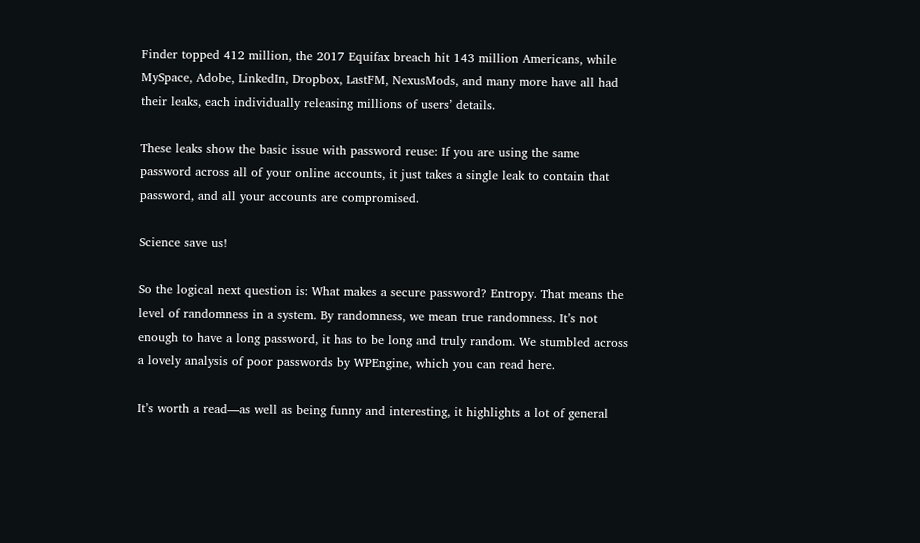Finder topped 412 million, the 2017 Equifax breach hit 143 million Americans, while MySpace, Adobe, LinkedIn, Dropbox, LastFM, NexusMods, and many more have all had their leaks, each individually releasing millions of users’ details.

These leaks show the basic issue with password reuse: If you are using the same password across all of your online accounts, it just takes a single leak to contain that password, and all your accounts are compromised.

Science save us!

So the logical next question is: What makes a secure password? Entropy. That means the level of randomness in a system. By randomness, we mean true randomness. It’s not enough to have a long password, it has to be long and truly random. We stumbled across a lovely analysis of poor passwords by WPEngine, which you can read here.

It’s worth a read—as well as being funny and interesting, it highlights a lot of general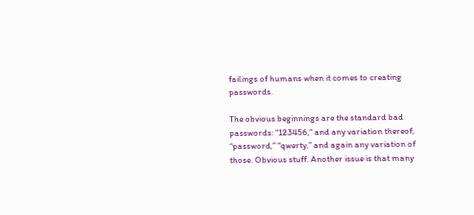failings of humans when it comes to creating passwords.

The obvious beginnings are the standard bad passwords: “123456,” and any variation thereof, “password,” “qwerty,” and again any variation of those. Obvious stuff. Another issue is that many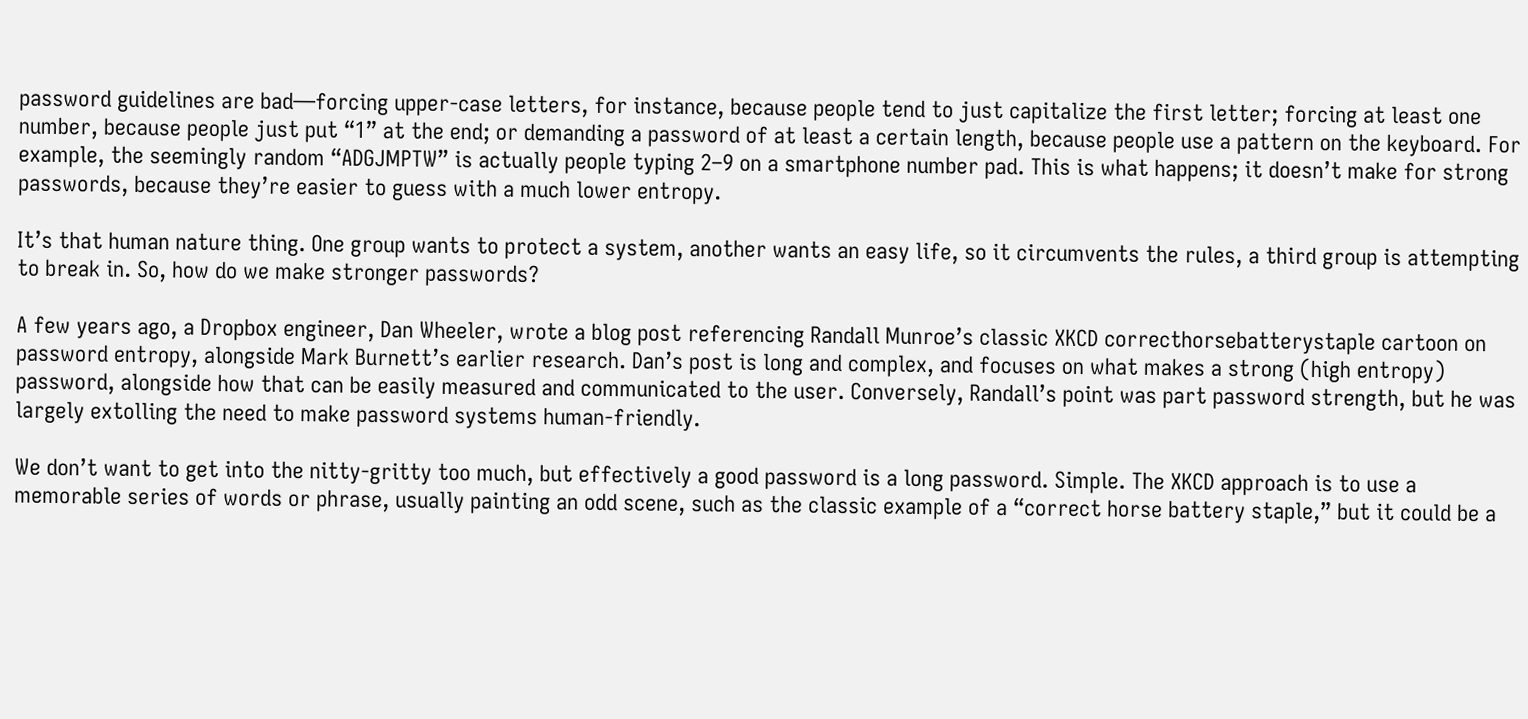password guidelines are bad—forcing upper-case letters, for instance, because people tend to just capitalize the first letter; forcing at least one number, because people just put “1” at the end; or demanding a password of at least a certain length, because people use a pattern on the keyboard. For example, the seemingly random “ADGJMPTW” is actually people typing 2–9 on a smartphone number pad. This is what happens; it doesn’t make for strong passwords, because they’re easier to guess with a much lower entropy.

It’s that human nature thing. One group wants to protect a system, another wants an easy life, so it circumvents the rules, a third group is attempting to break in. So, how do we make stronger passwords?

A few years ago, a Dropbox engineer, Dan Wheeler, wrote a blog post referencing Randall Munroe’s classic XKCD correcthorsebatterystaple cartoon on password entropy, alongside Mark Burnett’s earlier research. Dan’s post is long and complex, and focuses on what makes a strong (high entropy) password, alongside how that can be easily measured and communicated to the user. Conversely, Randall’s point was part password strength, but he was largely extolling the need to make password systems human-friendly.

We don’t want to get into the nitty-gritty too much, but effectively a good password is a long password. Simple. The XKCD approach is to use a memorable series of words or phrase, usually painting an odd scene, such as the classic example of a “correct horse battery staple,” but it could be a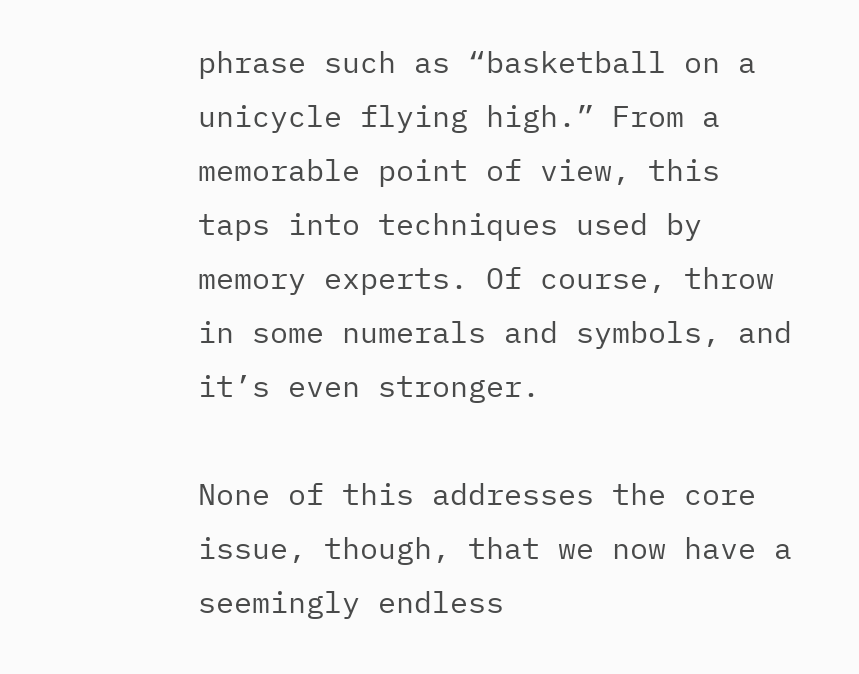phrase such as “basketball on a unicycle flying high.” From a memorable point of view, this taps into techniques used by memory experts. Of course, throw in some numerals and symbols, and it’s even stronger.

None of this addresses the core issue, though, that we now have a seemingly endless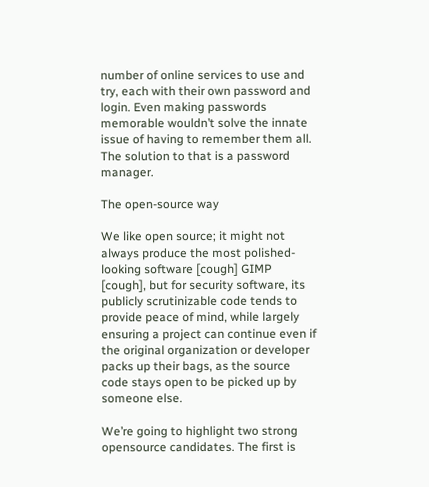number of online services to use and try, each with their own password and login. Even making passwords memorable wouldn’t solve the innate issue of having to remember them all. The solution to that is a password manager.

The open-source way

We like open source; it might not always produce the most polished-looking software [cough] GIMP [cough], but for security software, its publicly scrutinizable code tends to provide peace of mind, while largely ensuring a project can continue even if the original organization or developer packs up their bags, as the source code stays open to be picked up by someone else.

We’re going to highlight two strong opensource candidates. The first is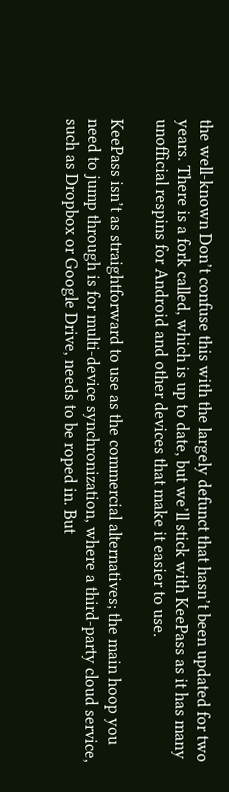the well-known Don’t confuse this with the largely defunct that hasn’t been updated for two years. There is a fork called, which is up to date, but we’ll stick with KeePass as it has many unofficial respins for Android and other devices that make it easier to use.

KeePass isn’t as straightforward to use as the commercial alternatives; the main hoop you need to jump through is for multi-device synchronization, where a third-party cloud service, such as Dropbox or Google Drive, needs to be roped in. But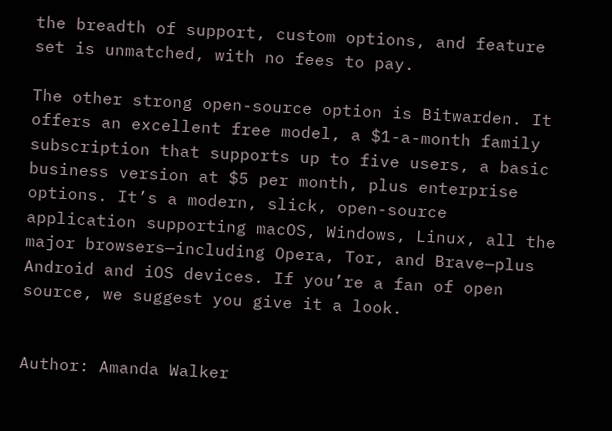the breadth of support, custom options, and feature set is unmatched, with no fees to pay.

The other strong open-source option is Bitwarden. It offers an excellent free model, a $1-a-month family subscription that supports up to five users, a basic business version at $5 per month, plus enterprise options. It’s a modern, slick, open-source application supporting macOS, Windows, Linux, all the major browsers—including Opera, Tor, and Brave—plus Android and iOS devices. If you’re a fan of open source, we suggest you give it a look.


Author: Amanda Walker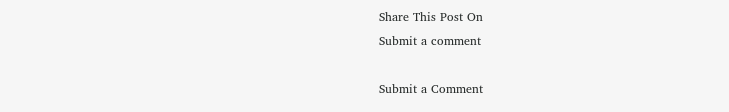Share This Post On
Submit a comment

Submit a Comment